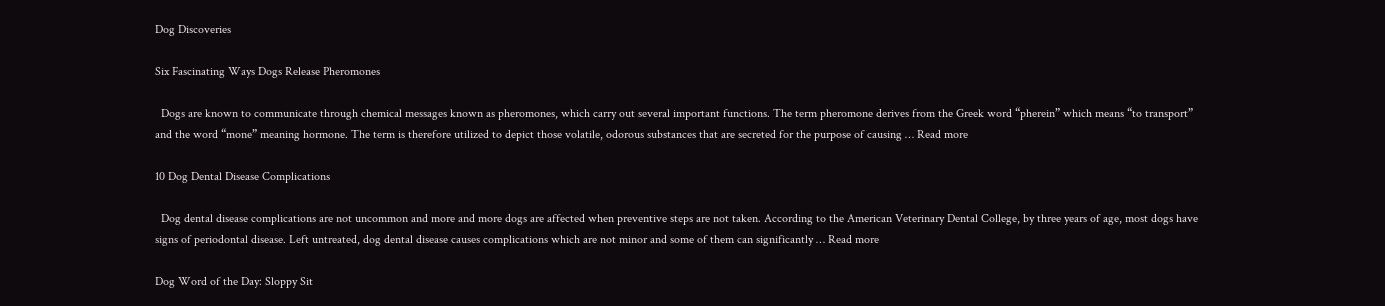Dog Discoveries

Six Fascinating Ways Dogs Release Pheromones

  Dogs are known to communicate through chemical messages known as pheromones, which carry out several important functions. The term pheromone derives from the Greek word “pherein” which means “to transport” and the word “mone” meaning hormone. The term is therefore utilized to depict those volatile, odorous substances that are secreted for the purpose of causing … Read more

10 Dog Dental Disease Complications

  Dog dental disease complications are not uncommon and more and more dogs are affected when preventive steps are not taken. According to the American Veterinary Dental College, by three years of age, most dogs have signs of periodontal disease. Left untreated, dog dental disease causes complications which are not minor and some of them can significantly … Read more

Dog Word of the Day: Sloppy Sit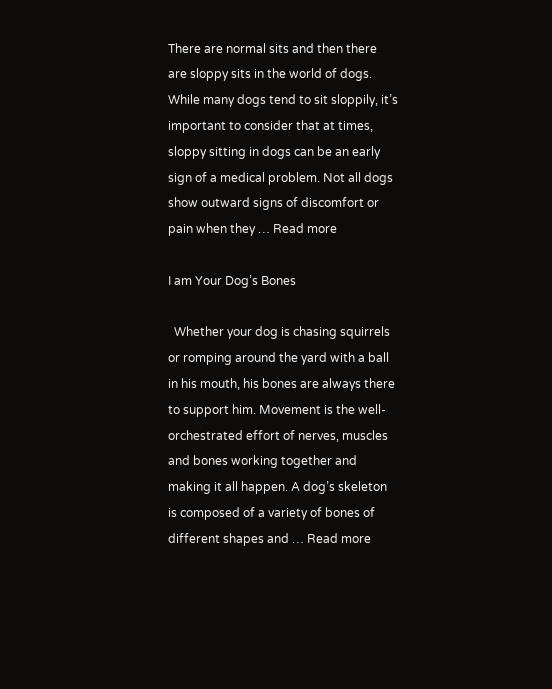There are normal sits and then there are sloppy sits in the world of dogs. While many dogs tend to sit sloppily, it’s important to consider that at times, sloppy sitting in dogs can be an early sign of a medical problem. Not all dogs show outward signs of discomfort or pain when they … Read more

I am Your Dog’s Bones

  Whether your dog is chasing squirrels or romping around the yard with a ball in his mouth, his bones are always there to support him. Movement is the well-orchestrated effort of nerves, muscles and bones working together and making it all happen. A dog’s skeleton is composed of a variety of bones of different shapes and … Read more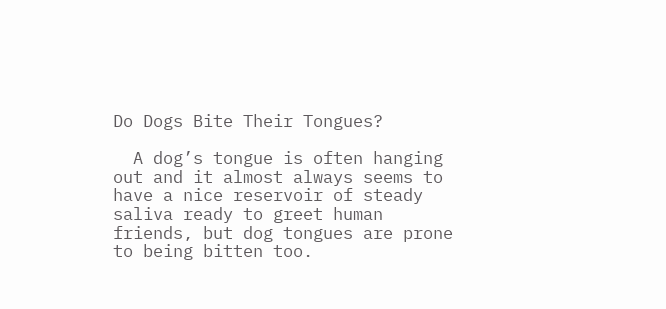Do Dogs Bite Their Tongues?

  A dog’s tongue is often hanging out and it almost always seems to have a nice reservoir of steady saliva ready to greet human friends, but dog tongues are prone to being bitten too.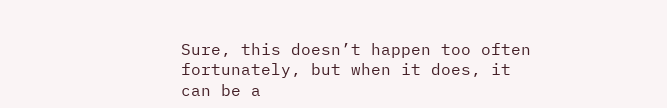Sure, this doesn’t happen too often fortunately, but when it does, it can be a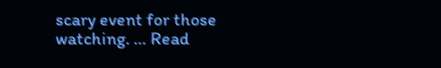scary event for those watching. … Read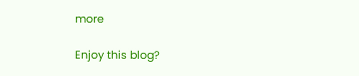more

Enjoy this blog?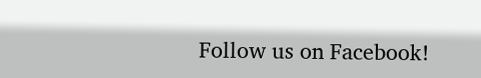Follow us on Facebook!